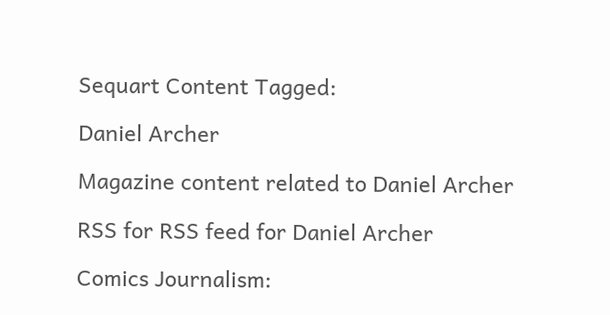Sequart Content Tagged:

Daniel Archer

Magazine content related to Daniel Archer

RSS for RSS feed for Daniel Archer

Comics Journalism: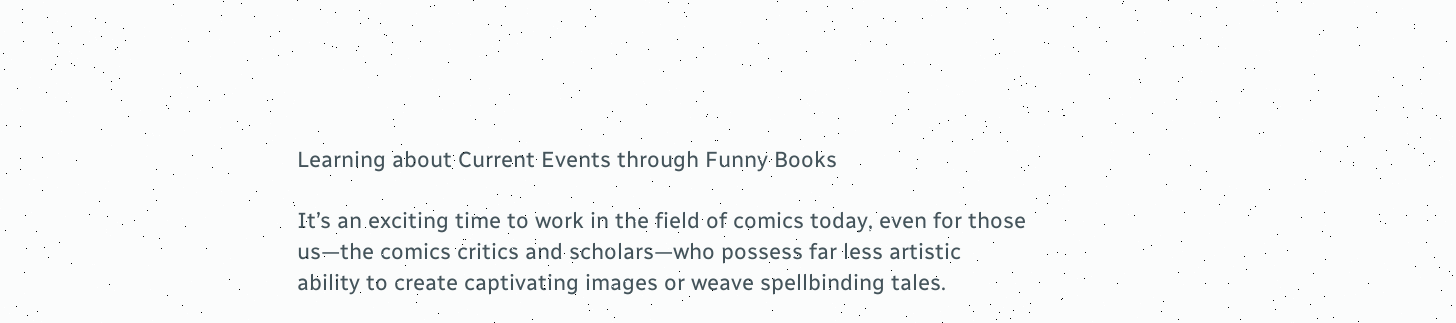Learning about Current Events through Funny Books

It’s an exciting time to work in the field of comics today, even for those us—the comics critics and scholars—who possess far less artistic ability to create captivating images or weave spellbinding tales.